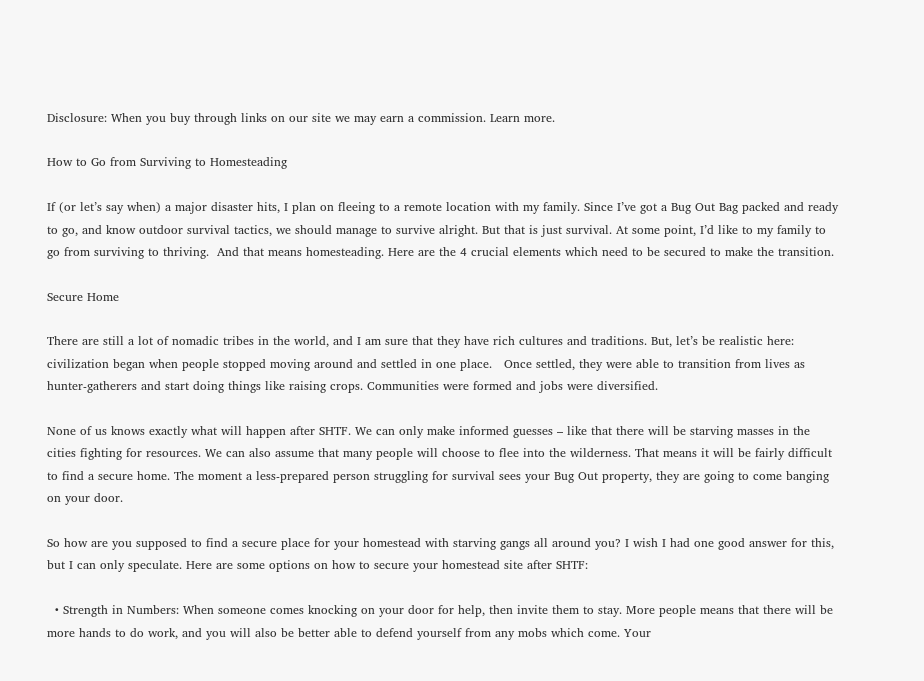Disclosure: When you buy through links on our site we may earn a commission. Learn more.

How to Go from Surviving to Homesteading

If (or let’s say when) a major disaster hits, I plan on fleeing to a remote location with my family. Since I’ve got a Bug Out Bag packed and ready to go, and know outdoor survival tactics, we should manage to survive alright. But that is just survival. At some point, I’d like to my family to go from surviving to thriving.  And that means homesteading. Here are the 4 crucial elements which need to be secured to make the transition.

Secure Home

There are still a lot of nomadic tribes in the world, and I am sure that they have rich cultures and traditions. But, let’s be realistic here: civilization began when people stopped moving around and settled in one place.   Once settled, they were able to transition from lives as hunter-gatherers and start doing things like raising crops. Communities were formed and jobs were diversified.

None of us knows exactly what will happen after SHTF. We can only make informed guesses – like that there will be starving masses in the cities fighting for resources. We can also assume that many people will choose to flee into the wilderness. That means it will be fairly difficult to find a secure home. The moment a less-prepared person struggling for survival sees your Bug Out property, they are going to come banging on your door.

So how are you supposed to find a secure place for your homestead with starving gangs all around you? I wish I had one good answer for this, but I can only speculate. Here are some options on how to secure your homestead site after SHTF:

  • Strength in Numbers: When someone comes knocking on your door for help, then invite them to stay. More people means that there will be more hands to do work, and you will also be better able to defend yourself from any mobs which come. Your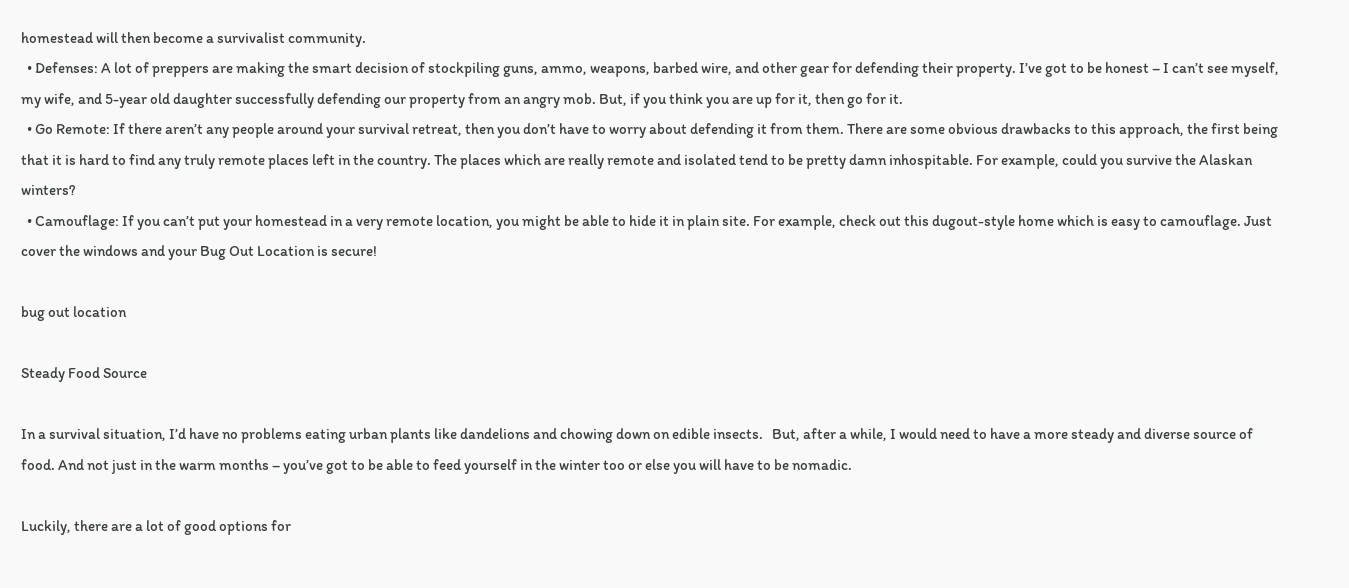homestead will then become a survivalist community.
  • Defenses: A lot of preppers are making the smart decision of stockpiling guns, ammo, weapons, barbed wire, and other gear for defending their property. I’ve got to be honest – I can’t see myself, my wife, and 5-year old daughter successfully defending our property from an angry mob. But, if you think you are up for it, then go for it.
  • Go Remote: If there aren’t any people around your survival retreat, then you don’t have to worry about defending it from them. There are some obvious drawbacks to this approach, the first being that it is hard to find any truly remote places left in the country. The places which are really remote and isolated tend to be pretty damn inhospitable. For example, could you survive the Alaskan winters?
  • Camouflage: If you can’t put your homestead in a very remote location, you might be able to hide it in plain site. For example, check out this dugout-style home which is easy to camouflage. Just cover the windows and your Bug Out Location is secure!

bug out location

Steady Food Source

In a survival situation, I’d have no problems eating urban plants like dandelions and chowing down on edible insects.   But, after a while, I would need to have a more steady and diverse source of food. And not just in the warm months – you’ve got to be able to feed yourself in the winter too or else you will have to be nomadic.

Luckily, there are a lot of good options for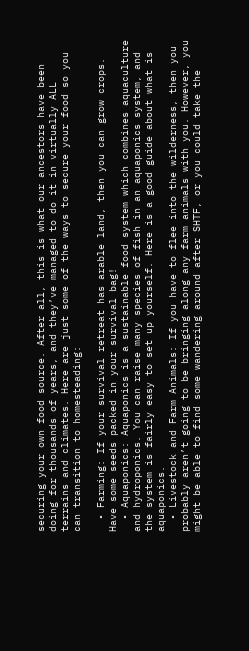securing your own food source. After all, this is what our ancestors have been doing for thousands of years, and they’ve managed to do it in virtually ALL terrains and climates. Here are just some of the ways to secure your food so you can transition to homesteading:

  • Farming: If your survival retreat has arable land, then you can grow crops. Have some seeds packed in your survival bag!
  • Aquaponics: Aquaponics is a sustainable food system which combines aquaculture and hydroponics. You can raise many species of fish in an aquaponics system, and the system is fairly easy to set up yourself. Here is a good guide about what is aquaponics.
  • Livestock and Farm Animals: If you have to flee into the wilderness, then you probably aren’t going to be bringing along any farm animals with you. However, you might be able to find some wandering around after SHTF, or you could take the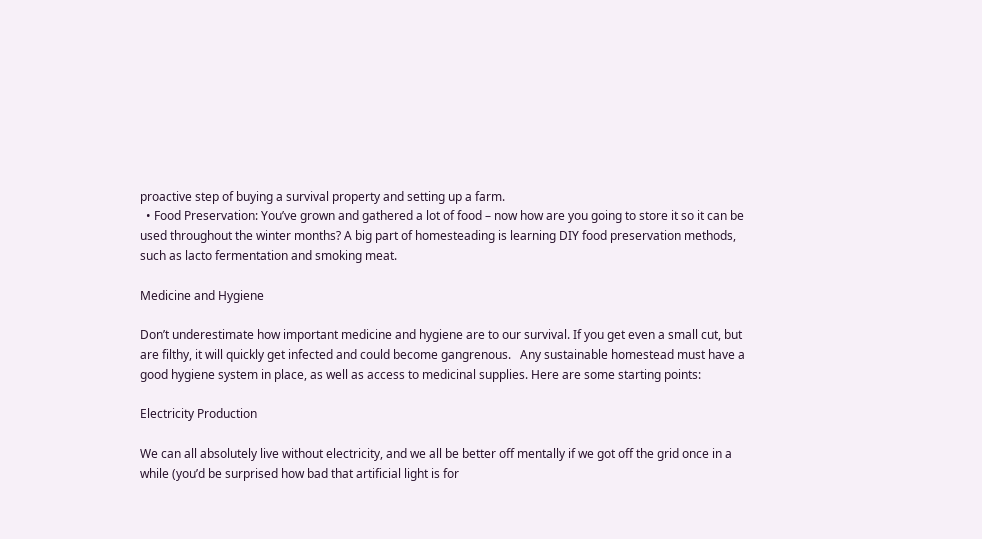proactive step of buying a survival property and setting up a farm.
  • Food Preservation: You’ve grown and gathered a lot of food – now how are you going to store it so it can be used throughout the winter months? A big part of homesteading is learning DIY food preservation methods, such as lacto fermentation and smoking meat.

Medicine and Hygiene

Don’t underestimate how important medicine and hygiene are to our survival. If you get even a small cut, but are filthy, it will quickly get infected and could become gangrenous.   Any sustainable homestead must have a good hygiene system in place, as well as access to medicinal supplies. Here are some starting points:

Electricity Production

We can all absolutely live without electricity, and we all be better off mentally if we got off the grid once in a while (you’d be surprised how bad that artificial light is for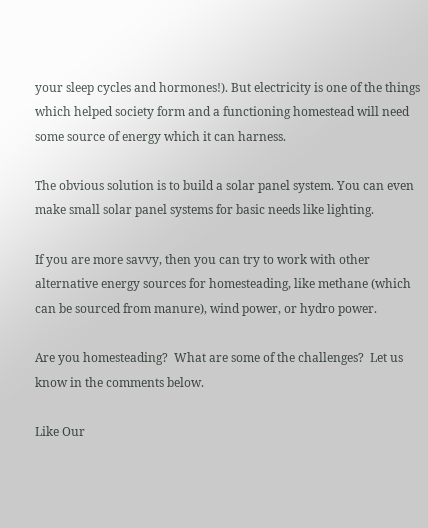your sleep cycles and hormones!). But electricity is one of the things which helped society form and a functioning homestead will need some source of energy which it can harness.

The obvious solution is to build a solar panel system. You can even make small solar panel systems for basic needs like lighting.

If you are more savvy, then you can try to work with other alternative energy sources for homesteading, like methane (which can be sourced from manure), wind power, or hydro power.

Are you homesteading?  What are some of the challenges?  Let us know in the comments below.

Like Our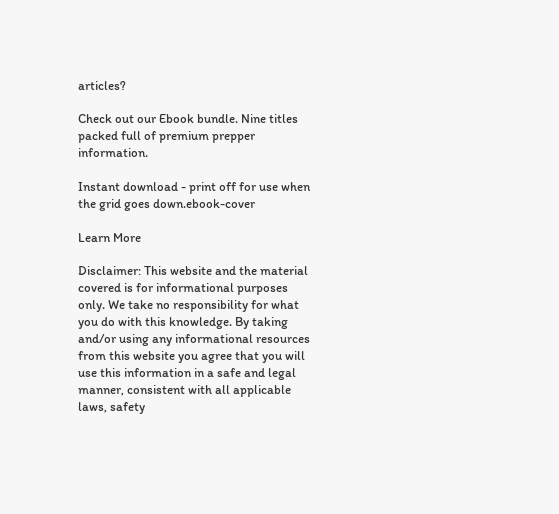articles?

Check out our Ebook bundle. Nine titles packed full of premium prepper information.

Instant download - print off for use when the grid goes down.ebook-cover

Learn More

Disclaimer: This website and the material covered is for informational purposes only. We take no responsibility for what you do with this knowledge. By taking and/or using any informational resources from this website you agree that you will use this information in a safe and legal manner, consistent with all applicable laws, safety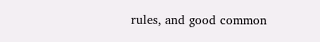rules, and good common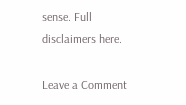sense. Full disclaimers here.

Leave a Comment